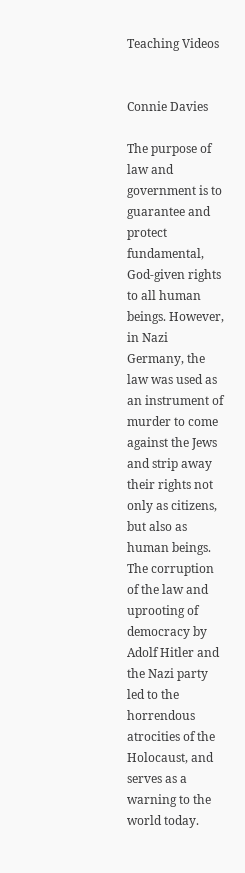Teaching Videos


Connie Davies

The purpose of law and government is to guarantee and protect fundamental, God-given rights to all human beings. However, in Nazi Germany, the law was used as an instrument of murder to come against the Jews and strip away their rights not only as citizens, but also as human beings. The corruption of the law and uprooting of democracy by Adolf Hitler and the Nazi party led to the horrendous atrocities of the Holocaust, and serves as a warning to the world today.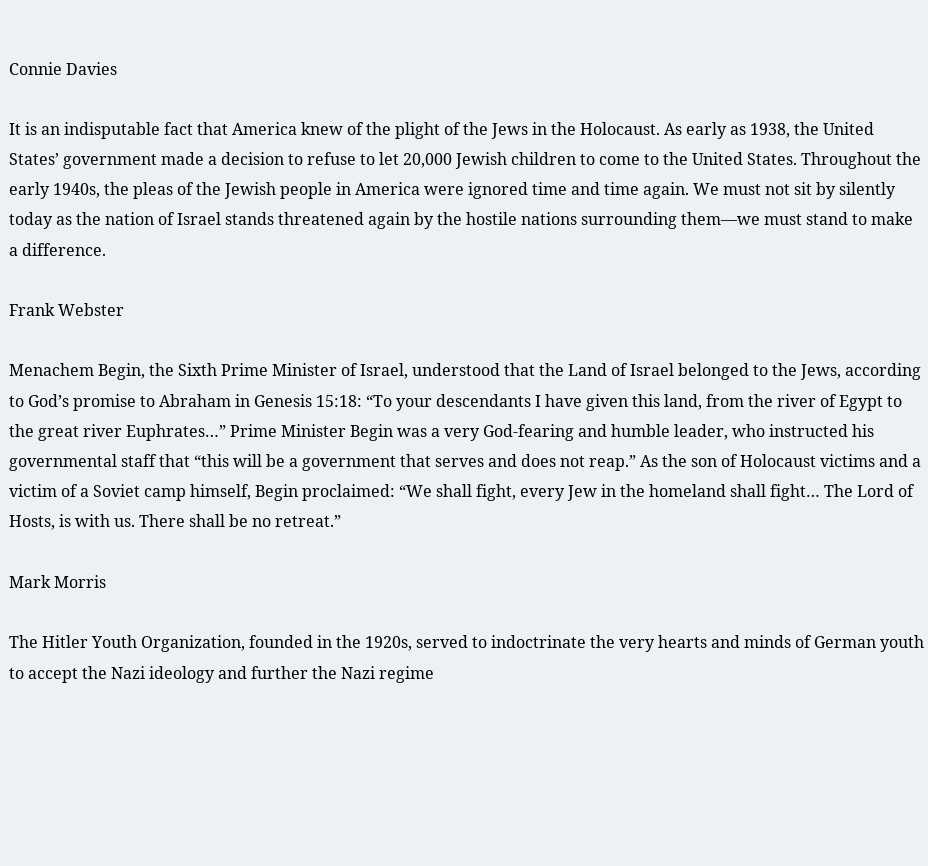Connie Davies

It is an indisputable fact that America knew of the plight of the Jews in the Holocaust. As early as 1938, the United States’ government made a decision to refuse to let 20,000 Jewish children to come to the United States. Throughout the early 1940s, the pleas of the Jewish people in America were ignored time and time again. We must not sit by silently today as the nation of Israel stands threatened again by the hostile nations surrounding them—we must stand to make a difference.

Frank Webster

Menachem Begin, the Sixth Prime Minister of Israel, understood that the Land of Israel belonged to the Jews, according to God’s promise to Abraham in Genesis 15:18: “To your descendants I have given this land, from the river of Egypt to the great river Euphrates…” Prime Minister Begin was a very God-fearing and humble leader, who instructed his governmental staff that “this will be a government that serves and does not reap.” As the son of Holocaust victims and a victim of a Soviet camp himself, Begin proclaimed: “We shall fight, every Jew in the homeland shall fight… The Lord of Hosts, is with us. There shall be no retreat.”

Mark Morris

The Hitler Youth Organization, founded in the 1920s, served to indoctrinate the very hearts and minds of German youth to accept the Nazi ideology and further the Nazi regime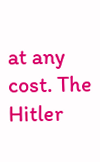at any cost. The Hitler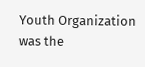Youth Organization was the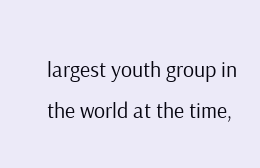largest youth group in the world at the time,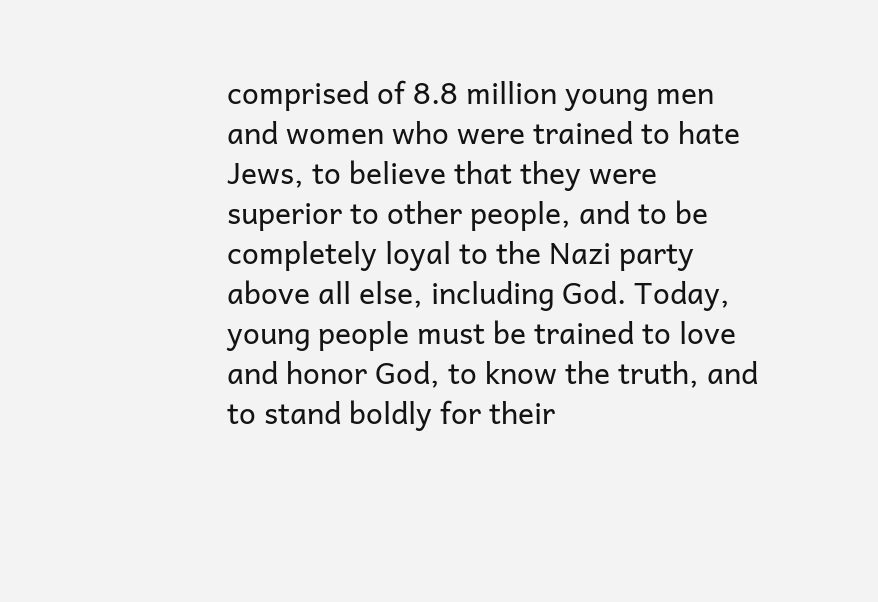comprised of 8.8 million young men and women who were trained to hate Jews, to believe that they were superior to other people, and to be completely loyal to the Nazi party above all else, including God. Today, young people must be trained to love and honor God, to know the truth, and to stand boldly for their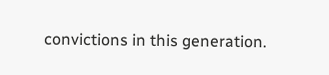convictions in this generation.